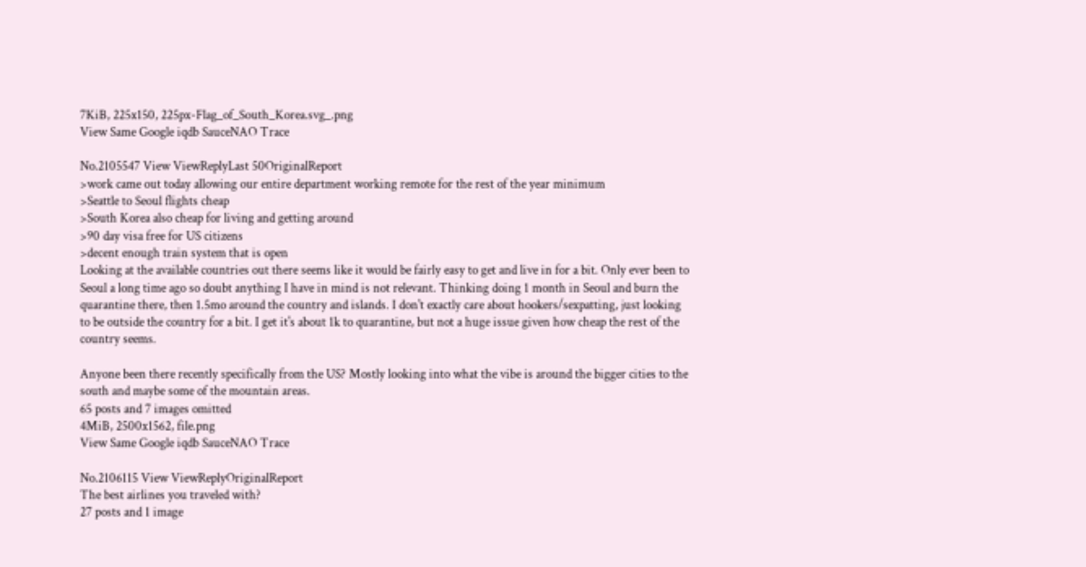7KiB, 225x150, 225px-Flag_of_South_Korea.svg_.png
View Same Google iqdb SauceNAO Trace

No.2105547 View ViewReplyLast 50OriginalReport
>work came out today allowing our entire department working remote for the rest of the year minimum
>Seattle to Seoul flights cheap
>South Korea also cheap for living and getting around
>90 day visa free for US citizens
>decent enough train system that is open
Looking at the available countries out there seems like it would be fairly easy to get and live in for a bit. Only ever been to Seoul a long time ago so doubt anything I have in mind is not relevant. Thinking doing 1 month in Seoul and burn the quarantine there, then 1.5mo around the country and islands. I don't exactly care about hookers/sexpatting, just looking to be outside the country for a bit. I get it's about 1k to quarantine, but not a huge issue given how cheap the rest of the country seems.

Anyone been there recently specifically from the US? Mostly looking into what the vibe is around the bigger cities to the south and maybe some of the mountain areas.
65 posts and 7 images omitted
4MiB, 2500x1562, file.png
View Same Google iqdb SauceNAO Trace

No.2106115 View ViewReplyOriginalReport
The best airlines you traveled with?
27 posts and 1 image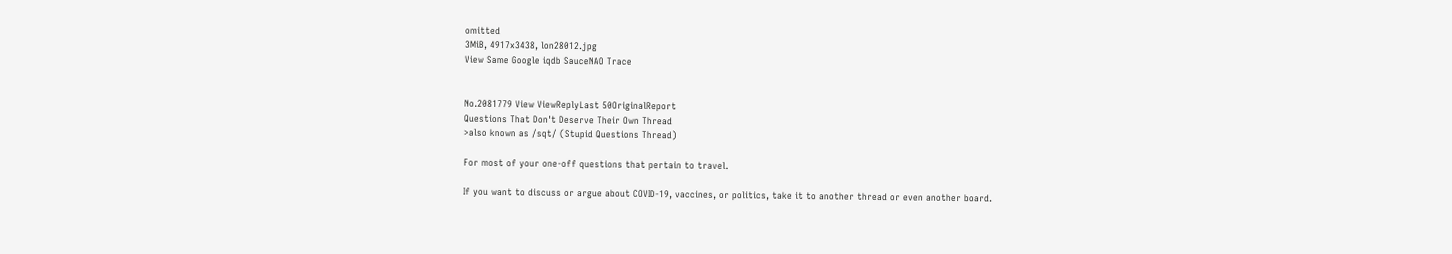omitted
3MiB, 4917x3438, lon28012.jpg
View Same Google iqdb SauceNAO Trace


No.2081779 View ViewReplyLast 50OriginalReport
Questions That Don't Deserve Their Own Thread
>also known as /sqt/ (Stupid Questions Thread)

For most of your one-off questions that pertain to travel.

If you want to discuss or argue about COVID-19, vaccines, or politics, take it to another thread or even another board.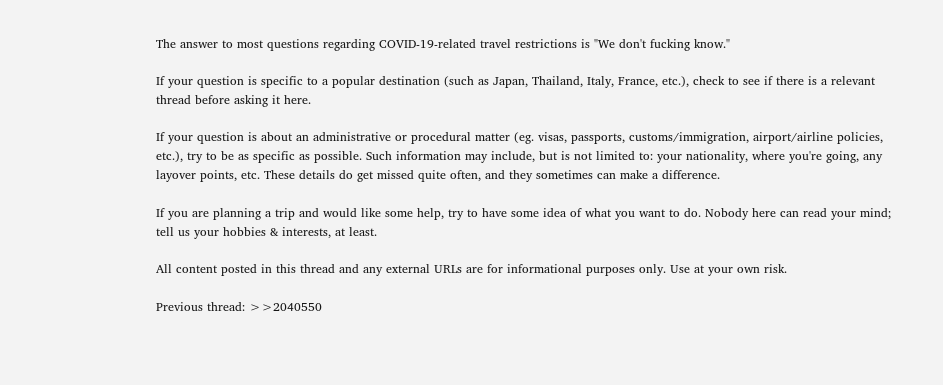The answer to most questions regarding COVID-19-related travel restrictions is "We don't fucking know."

If your question is specific to a popular destination (such as Japan, Thailand, Italy, France, etc.), check to see if there is a relevant thread before asking it here.

If your question is about an administrative or procedural matter (eg. visas, passports, customs/immigration, airport/airline policies, etc.), try to be as specific as possible. Such information may include, but is not limited to: your nationality, where you're going, any layover points, etc. These details do get missed quite often, and they sometimes can make a difference.

If you are planning a trip and would like some help, try to have some idea of what you want to do. Nobody here can read your mind; tell us your hobbies & interests, at least.

All content posted in this thread and any external URLs are for informational purposes only. Use at your own risk.

Previous thread: >>2040550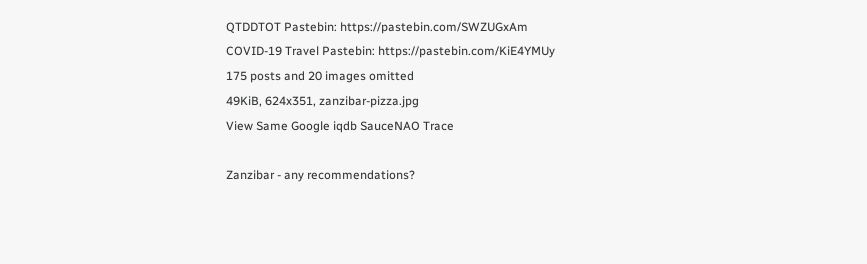QTDDTOT Pastebin: https://pastebin.com/SWZUGxAm
COVID-19 Travel Pastebin: https://pastebin.com/KiE4YMUy
175 posts and 20 images omitted
49KiB, 624x351, zanzibar-pizza.jpg
View Same Google iqdb SauceNAO Trace

Zanzibar - any recommendations?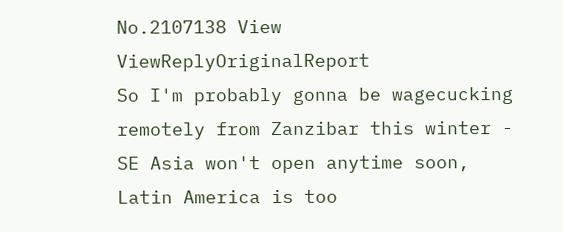No.2107138 View ViewReplyOriginalReport
So I'm probably gonna be wagecucking remotely from Zanzibar this winter - SE Asia won't open anytime soon, Latin America is too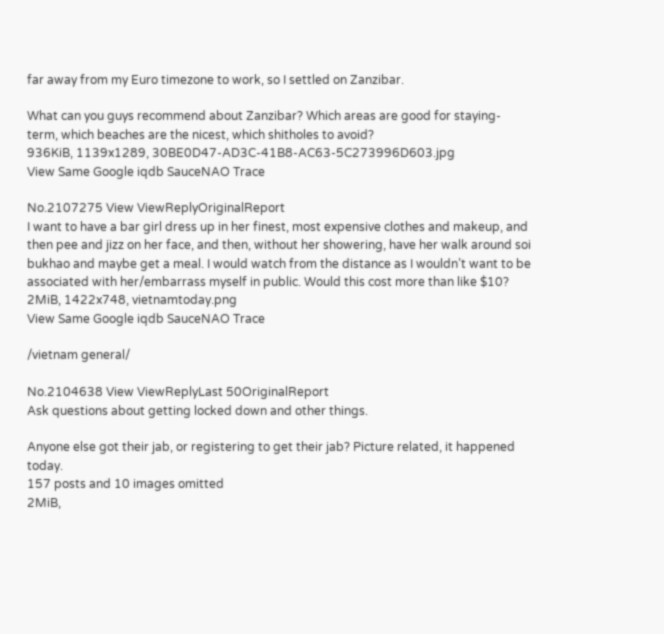far away from my Euro timezone to work, so I settled on Zanzibar.

What can you guys recommend about Zanzibar? Which areas are good for staying-term, which beaches are the nicest, which shitholes to avoid?
936KiB, 1139x1289, 30BE0D47-AD3C-41B8-AC63-5C273996D603.jpg
View Same Google iqdb SauceNAO Trace

No.2107275 View ViewReplyOriginalReport
I want to have a bar girl dress up in her finest, most expensive clothes and makeup, and then pee and jizz on her face, and then, without her showering, have her walk around soi bukhao and maybe get a meal. I would watch from the distance as I wouldn’t want to be associated with her/embarrass myself in public. Would this cost more than like $10?
2MiB, 1422x748, vietnamtoday.png
View Same Google iqdb SauceNAO Trace

/vietnam general/

No.2104638 View ViewReplyLast 50OriginalReport
Ask questions about getting locked down and other things.

Anyone else got their jab, or registering to get their jab? Picture related, it happened today.
157 posts and 10 images omitted
2MiB,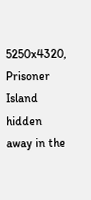5250x4320, Prisoner Island hidden away in the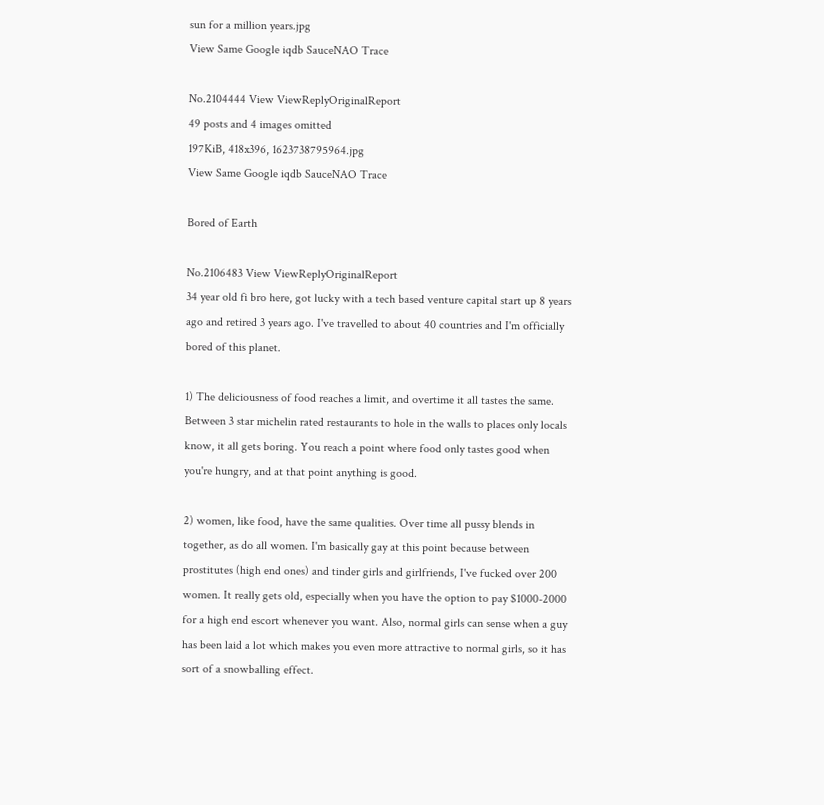sun for a million years.jpg
View Same Google iqdb SauceNAO Trace

No.2104444 View ViewReplyOriginalReport
49 posts and 4 images omitted
197KiB, 418x396, 1623738795964.jpg
View Same Google iqdb SauceNAO Trace

Bored of Earth

No.2106483 View ViewReplyOriginalReport
34 year old fi bro here, got lucky with a tech based venture capital start up 8 years ago and retired 3 years ago. I've travelled to about 40 countries and I'm officially bored of this planet.

1) The deliciousness of food reaches a limit, and overtime it all tastes the same. Between 3 star michelin rated restaurants to hole in the walls to places only locals know, it all gets boring. You reach a point where food only tastes good when you're hungry, and at that point anything is good.

2) women, like food, have the same qualities. Over time all pussy blends in together, as do all women. I'm basically gay at this point because between prostitutes (high end ones) and tinder girls and girlfriends, I've fucked over 200 women. It really gets old, especially when you have the option to pay $1000-2000 for a high end escort whenever you want. Also, normal girls can sense when a guy has been laid a lot which makes you even more attractive to normal girls, so it has sort of a snowballing effect.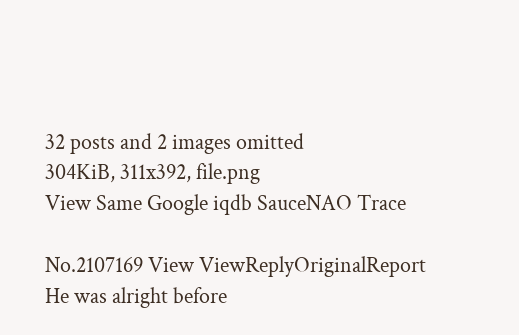32 posts and 2 images omitted
304KiB, 311x392, file.png
View Same Google iqdb SauceNAO Trace

No.2107169 View ViewReplyOriginalReport
He was alright before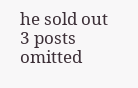he sold out
3 posts omitted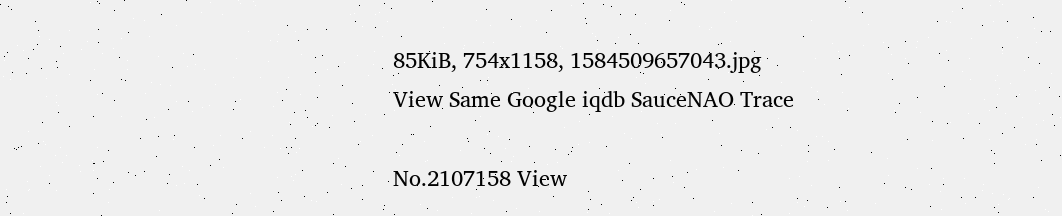85KiB, 754x1158, 1584509657043.jpg
View Same Google iqdb SauceNAO Trace

No.2107158 View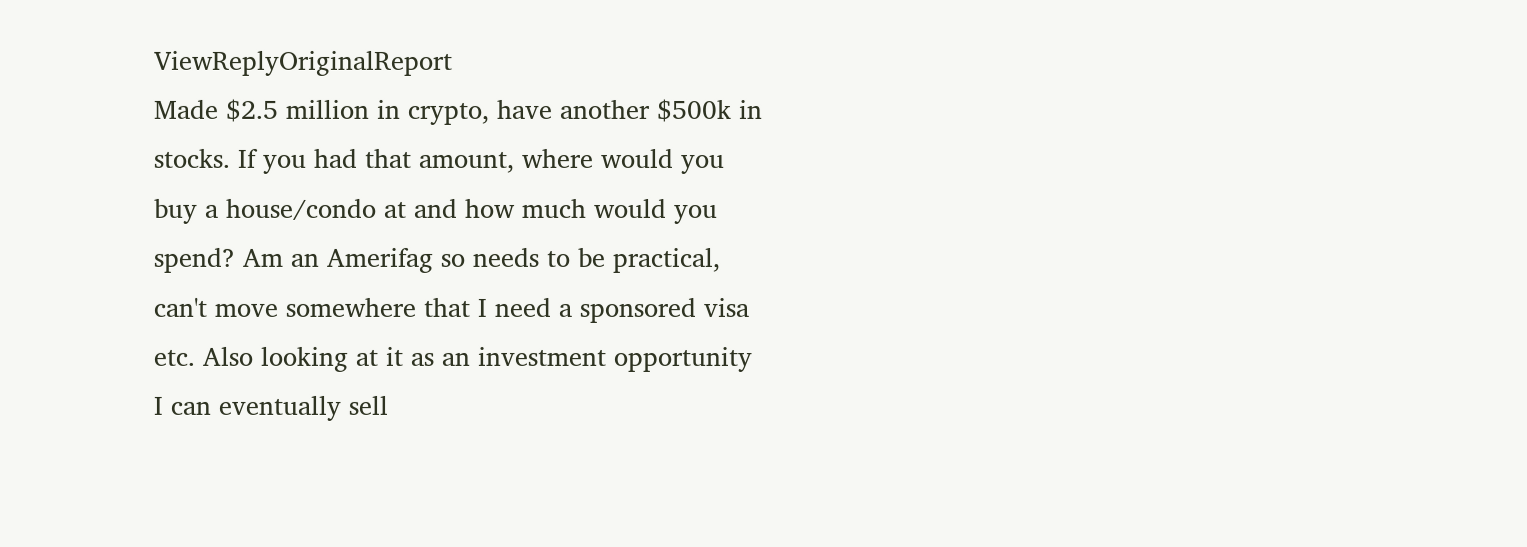ViewReplyOriginalReport
Made $2.5 million in crypto, have another $500k in stocks. If you had that amount, where would you buy a house/condo at and how much would you spend? Am an Amerifag so needs to be practical, can't move somewhere that I need a sponsored visa etc. Also looking at it as an investment opportunity I can eventually sell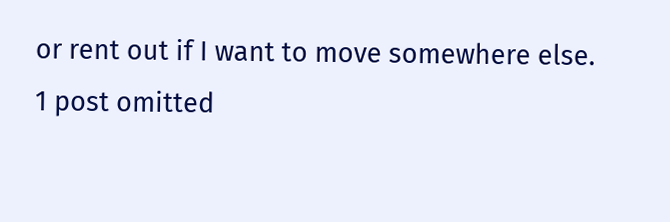or rent out if I want to move somewhere else.
1 post omitted